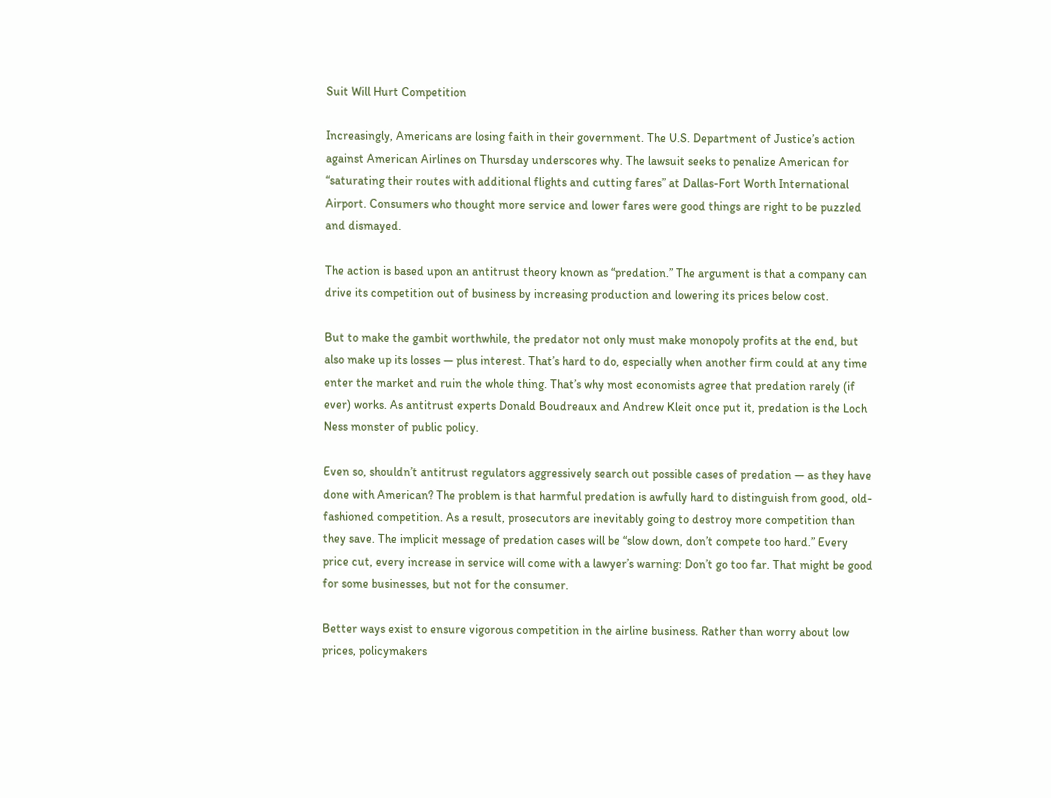Suit Will Hurt Competition

Increasingly, Americans are losing faith in their government. The U.S. Department of Justice’s action against American Airlines on Thursday underscores why. The lawsuit seeks to penalize American for “saturating their routes with additional flights and cutting fares” at Dallas-Fort Worth International Airport. Consumers who thought more service and lower fares were good things are right to be puzzled and dismayed.

The action is based upon an antitrust theory known as “predation.” The argument is that a company can drive its competition out of business by increasing production and lowering its prices below cost.

But to make the gambit worthwhile, the predator not only must make monopoly profits at the end, but also make up its losses — plus interest. That’s hard to do, especially when another firm could at any time enter the market and ruin the whole thing. That’s why most economists agree that predation rarely (if ever) works. As antitrust experts Donald Boudreaux and Andrew Kleit once put it, predation is the Loch Ness monster of public policy.

Even so, shouldn’t antitrust regulators aggressively search out possible cases of predation — as they have done with American? The problem is that harmful predation is awfully hard to distinguish from good, old-fashioned competition. As a result, prosecutors are inevitably going to destroy more competition than they save. The implicit message of predation cases will be “slow down, don’t compete too hard.” Every price cut, every increase in service will come with a lawyer’s warning: Don’t go too far. That might be good for some businesses, but not for the consumer.

Better ways exist to ensure vigorous competition in the airline business. Rather than worry about low prices, policymakers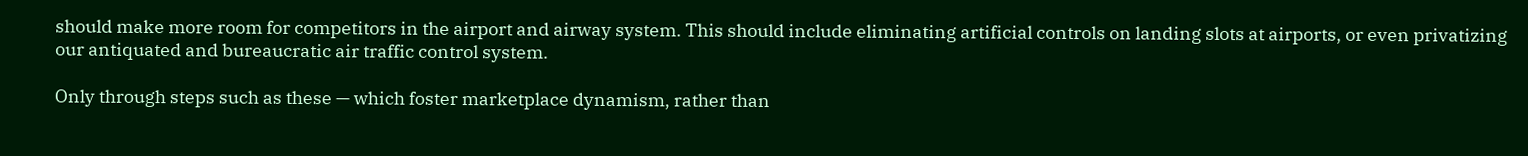should make more room for competitors in the airport and airway system. This should include eliminating artificial controls on landing slots at airports, or even privatizing our antiquated and bureaucratic air traffic control system.

Only through steps such as these — which foster marketplace dynamism, rather than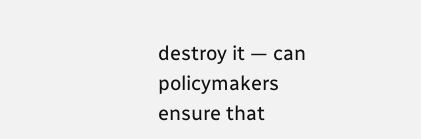destroy it — can policymakers ensure that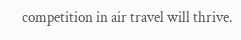competition in air travel will thrive.